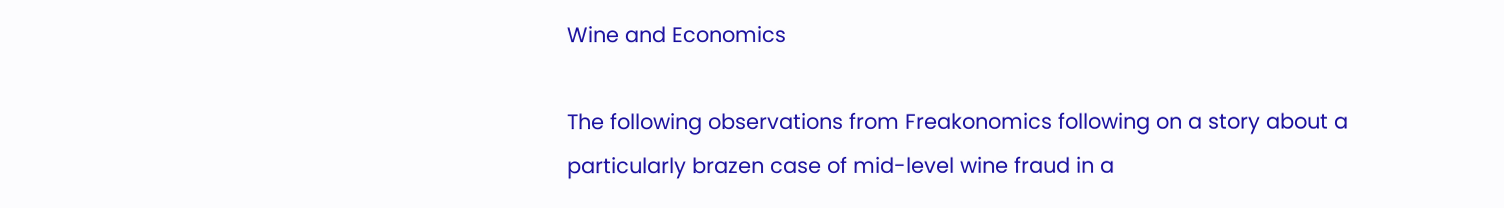Wine and Economics

The following observations from Freakonomics following on a story about a particularly brazen case of mid-level wine fraud in a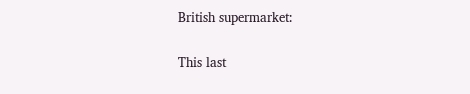British supermarket:

This last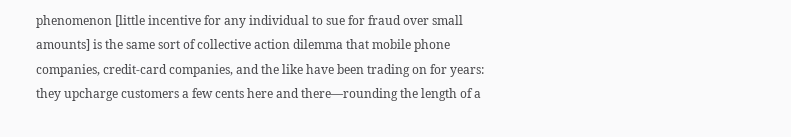phenomenon [little incentive for any individual to sue for fraud over small amounts] is the same sort of collective action dilemma that mobile phone companies, credit-card companies, and the like have been trading on for years: they upcharge customers a few cents here and there—rounding the length of a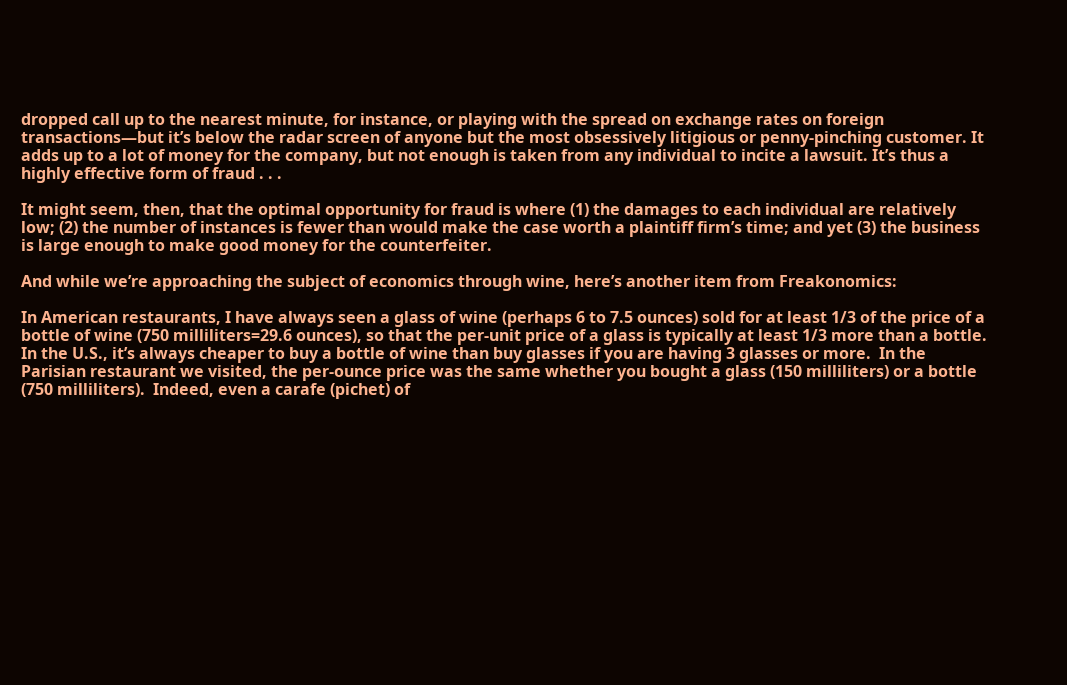dropped call up to the nearest minute, for instance, or playing with the spread on exchange rates on foreign transactions—but it’s below the radar screen of anyone but the most obsessively litigious or penny-pinching customer. It adds up to a lot of money for the company, but not enough is taken from any individual to incite a lawsuit. It’s thus a highly effective form of fraud . . .

It might seem, then, that the optimal opportunity for fraud is where (1) the damages to each individual are relatively low; (2) the number of instances is fewer than would make the case worth a plaintiff firm’s time; and yet (3) the business is large enough to make good money for the counterfeiter.

And while we’re approaching the subject of economics through wine, here’s another item from Freakonomics:

In American restaurants, I have always seen a glass of wine (perhaps 6 to 7.5 ounces) sold for at least 1/3 of the price of a bottle of wine (750 milliliters=29.6 ounces), so that the per-unit price of a glass is typically at least 1/3 more than a bottle.  In the U.S., it’s always cheaper to buy a bottle of wine than buy glasses if you are having 3 glasses or more.  In the Parisian restaurant we visited, the per-ounce price was the same whether you bought a glass (150 milliliters) or a bottle (750 milliliters).  Indeed, even a carafe (pichet) of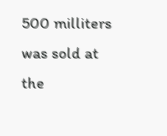500 milliters was sold at the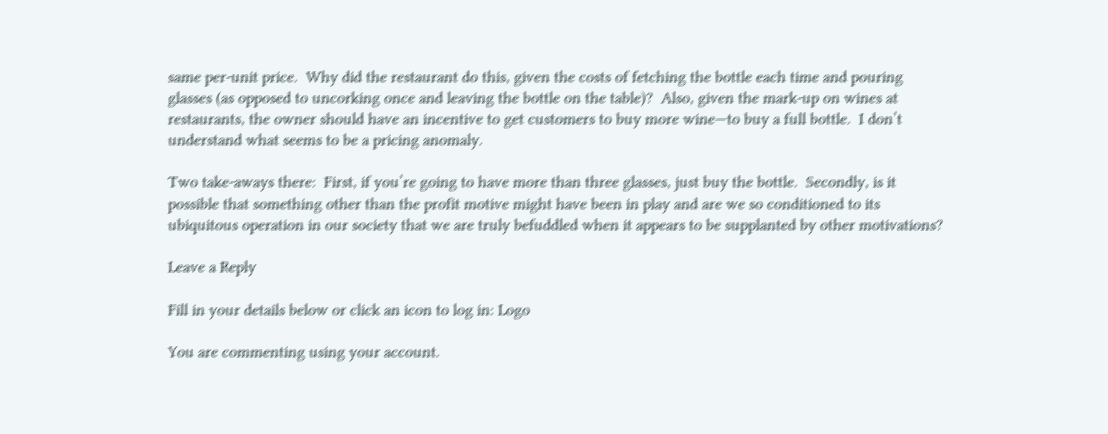same per-unit price.  Why did the restaurant do this, given the costs of fetching the bottle each time and pouring glasses (as opposed to uncorking once and leaving the bottle on the table)?  Also, given the mark-up on wines at restaurants, the owner should have an incentive to get customers to buy more wine—to buy a full bottle.  I don’t understand what seems to be a pricing anomaly.

Two take-aways there:  First, if you’re going to have more than three glasses, just buy the bottle.  Secondly, is it possible that something other than the profit motive might have been in play and are we so conditioned to its ubiquitous operation in our society that we are truly befuddled when it appears to be supplanted by other motivations?

Leave a Reply

Fill in your details below or click an icon to log in: Logo

You are commenting using your account.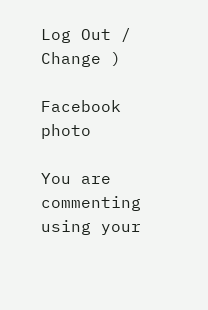Log Out /  Change )

Facebook photo

You are commenting using your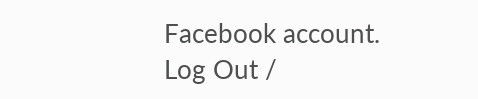Facebook account. Log Out /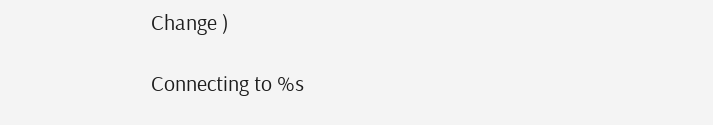Change )

Connecting to %s